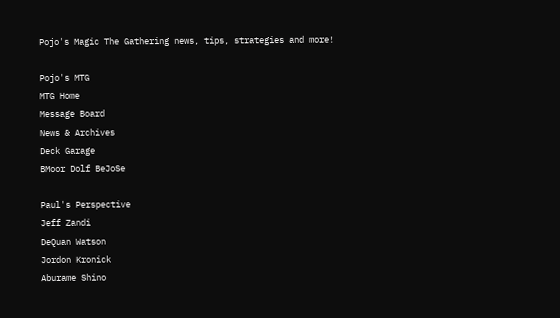Pojo's Magic The Gathering news, tips, strategies and more!

Pojo's MTG
MTG Home
Message Board
News & Archives
Deck Garage
BMoor Dolf BeJoSe

Paul's Perspective
Jeff Zandi
DeQuan Watson
Jordon Kronick
Aburame Shino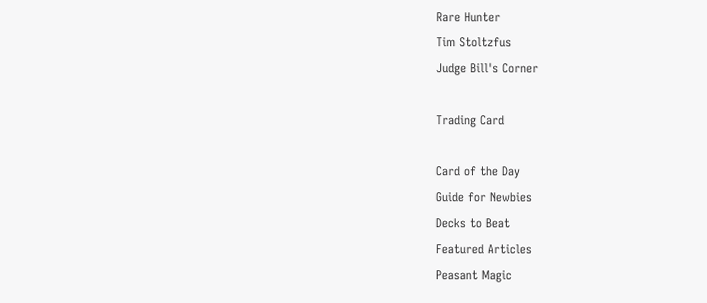Rare Hunter
Tim Stoltzfus
Judge Bill's Corner

Trading Card

Card of the Day
Guide for Newbies
Decks to Beat
Featured Articles
Peasant Magic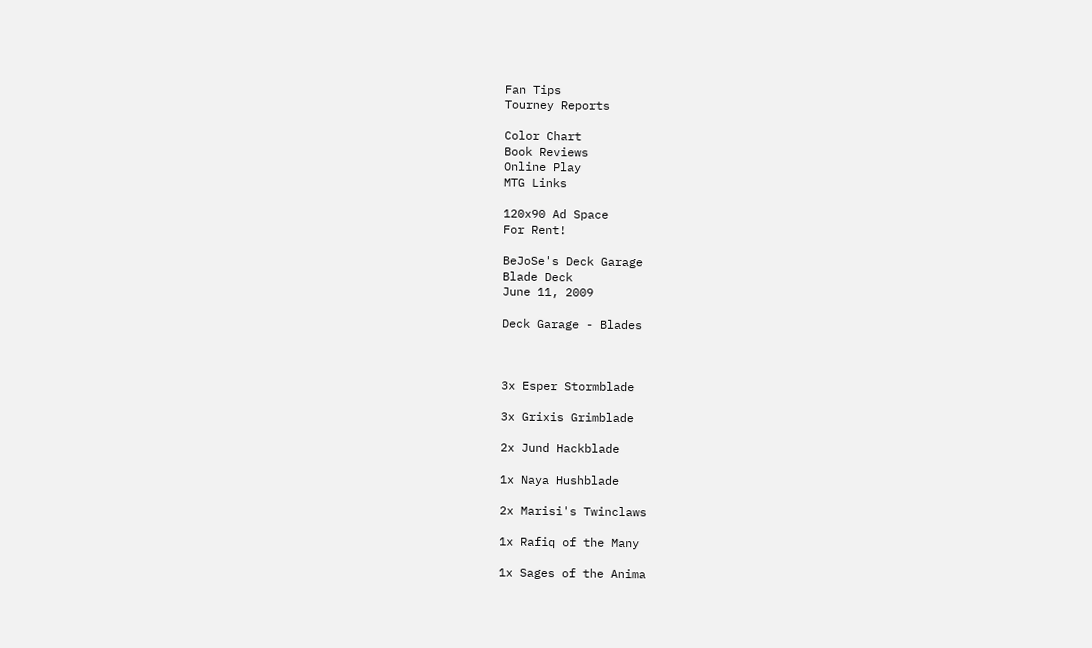Fan Tips
Tourney Reports

Color Chart
Book Reviews
Online Play
MTG Links

120x90 Ad Space
For Rent!

BeJoSe's Deck Garage
Blade Deck
June 11, 2009

Deck Garage - Blades



3x Esper Stormblade

3x Grixis Grimblade

2x Jund Hackblade

1x Naya Hushblade

2x Marisi's Twinclaws

1x Rafiq of the Many

1x Sages of the Anima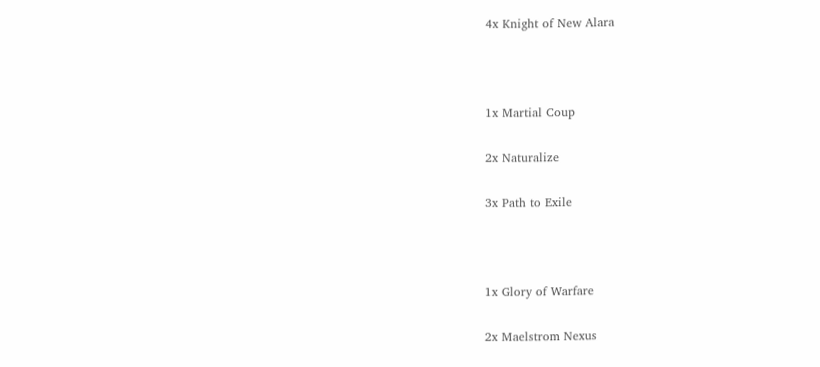4x Knight of New Alara



1x Martial Coup

2x Naturalize

3x Path to Exile



1x Glory of Warfare

2x Maelstrom Nexus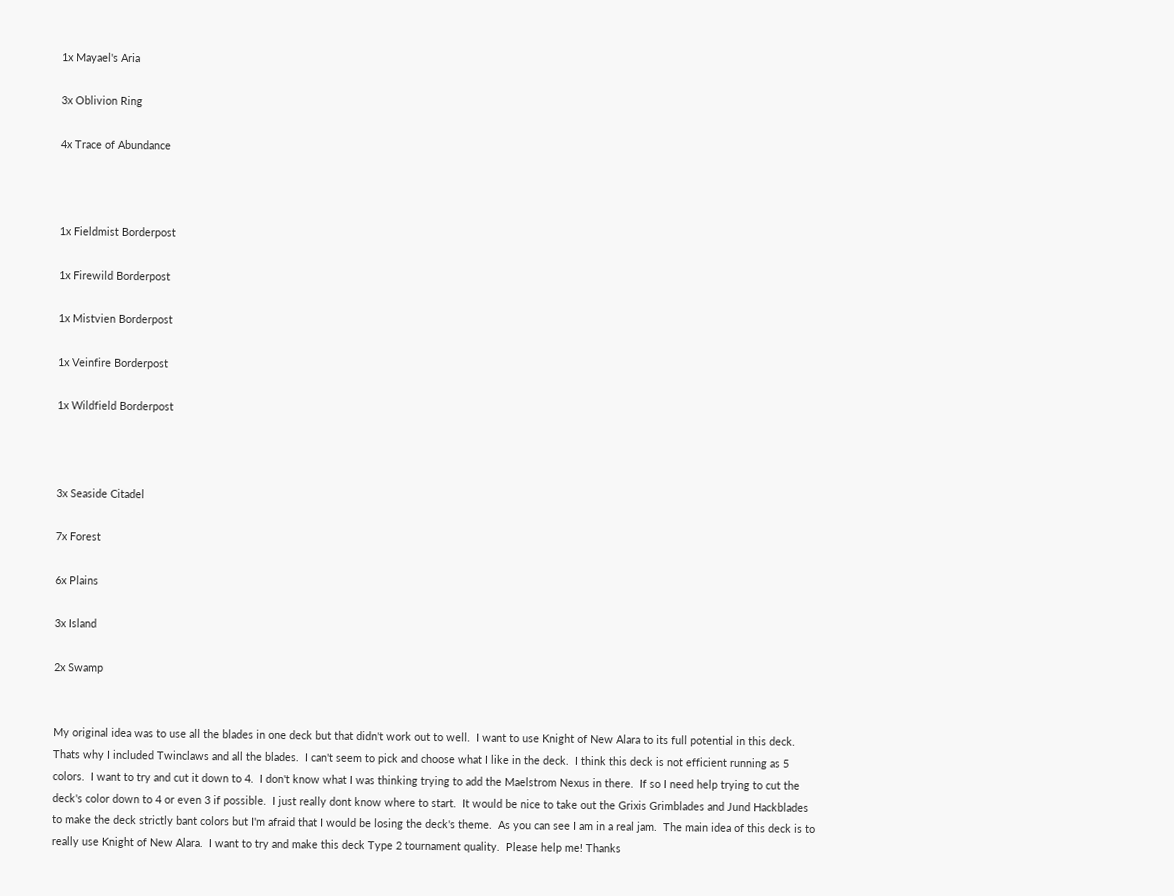1x Mayael's Aria

3x Oblivion Ring

4x Trace of Abundance



1x Fieldmist Borderpost

1x Firewild Borderpost

1x Mistvien Borderpost

1x Veinfire Borderpost

1x Wildfield Borderpost



3x Seaside Citadel

7x Forest

6x Plains

3x Island

2x Swamp


My original idea was to use all the blades in one deck but that didn't work out to well.  I want to use Knight of New Alara to its full potential in this deck.  Thats why I included Twinclaws and all the blades.  I can't seem to pick and choose what I like in the deck.  I think this deck is not efficient running as 5 colors.  I want to try and cut it down to 4.  I don't know what I was thinking trying to add the Maelstrom Nexus in there.  If so I need help trying to cut the deck's color down to 4 or even 3 if possible.  I just really dont know where to start.  It would be nice to take out the Grixis Grimblades and Jund Hackblades to make the deck strictly bant colors but I'm afraid that I would be losing the deck's theme.  As you can see I am in a real jam.  The main idea of this deck is to really use Knight of New Alara.  I want to try and make this deck Type 2 tournament quality.  Please help me! Thanks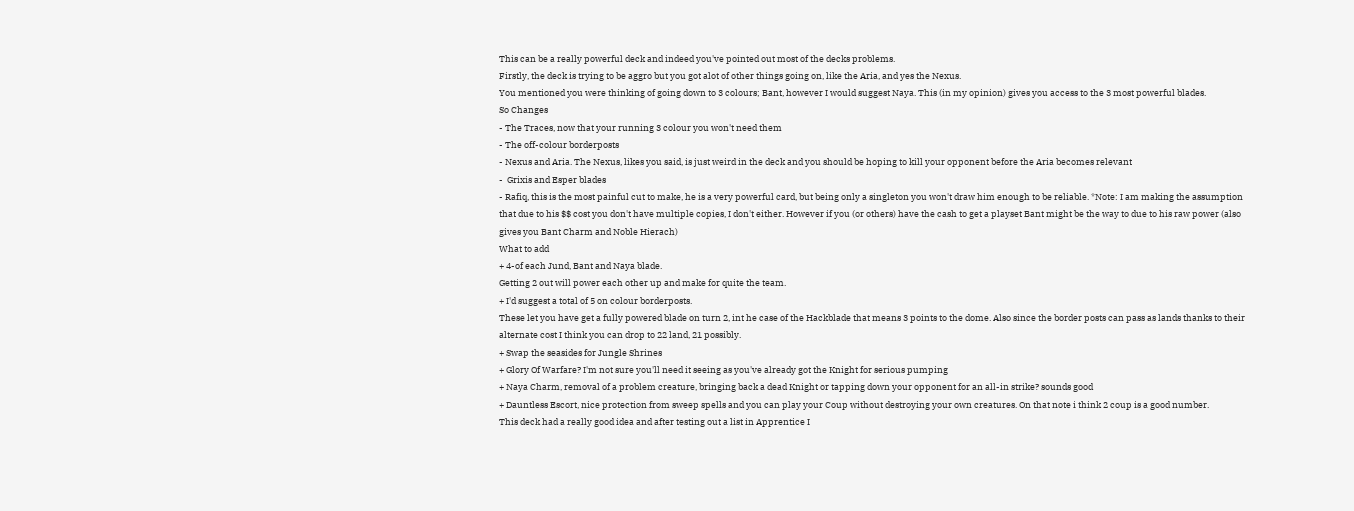This can be a really powerful deck and indeed you've pointed out most of the decks problems.
Firstly, the deck is trying to be aggro but you got alot of other things going on, like the Aria, and yes the Nexus.
You mentioned you were thinking of going down to 3 colours; Bant, however I would suggest Naya. This (in my opinion) gives you access to the 3 most powerful blades.
So Changes
- The Traces, now that your running 3 colour you won't need them
- The off-colour borderposts
- Nexus and Aria. The Nexus, likes you said, is just weird in the deck and you should be hoping to kill your opponent before the Aria becomes relevant
-  Grixis and Esper blades
- Rafiq, this is the most painful cut to make, he is a very powerful card, but being only a singleton you won't draw him enough to be reliable. *Note: I am making the assumption that due to his $$ cost you don't have multiple copies, I don't either. However if you (or others) have the cash to get a playset Bant might be the way to due to his raw power (also gives you Bant Charm and Noble Hierach)
What to add
+ 4-of each Jund, Bant and Naya blade.
Getting 2 out will power each other up and make for quite the team.
+ I'd suggest a total of 5 on colour borderposts.
These let you have get a fully powered blade on turn 2, int he case of the Hackblade that means 3 points to the dome. Also since the border posts can pass as lands thanks to their alternate cost I think you can drop to 22 land, 21 possibly.
+ Swap the seasides for Jungle Shrines
+ Glory Of Warfare? I'm not sure you'll need it seeing as you've already got the Knight for serious pumping
+ Naya Charm, removal of a problem creature, bringing back a dead Knight or tapping down your opponent for an all-in strike? sounds good
+ Dauntless Escort, nice protection from sweep spells and you can play your Coup without destroying your own creatures. On that note i think 2 coup is a good number.
This deck had a really good idea and after testing out a list in Apprentice I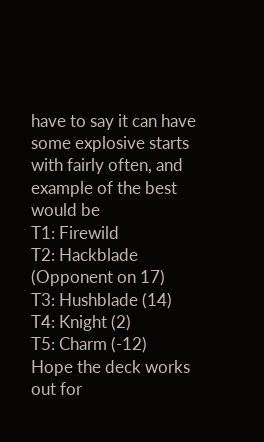have to say it can have some explosive starts with fairly often, and example of the best would be
T1: Firewild
T2: Hackblade (Opponent on 17)
T3: Hushblade (14)
T4: Knight (2)
T5: Charm (-12)
Hope the deck works out for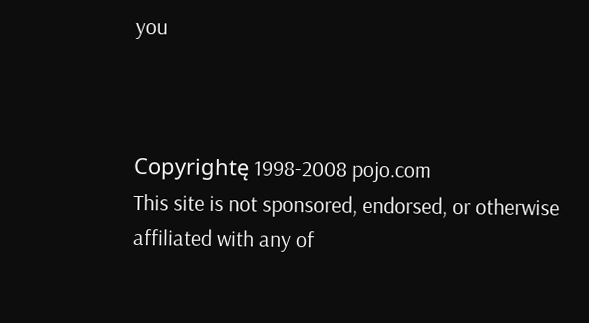you



Copyrightę 1998-2008 pojo.com
This site is not sponsored, endorsed, or otherwise affiliated with any of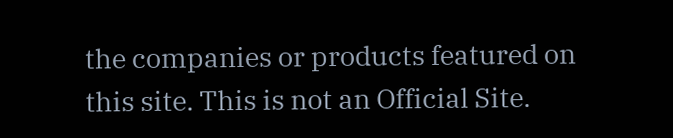the companies or products featured on this site. This is not an Official Site.